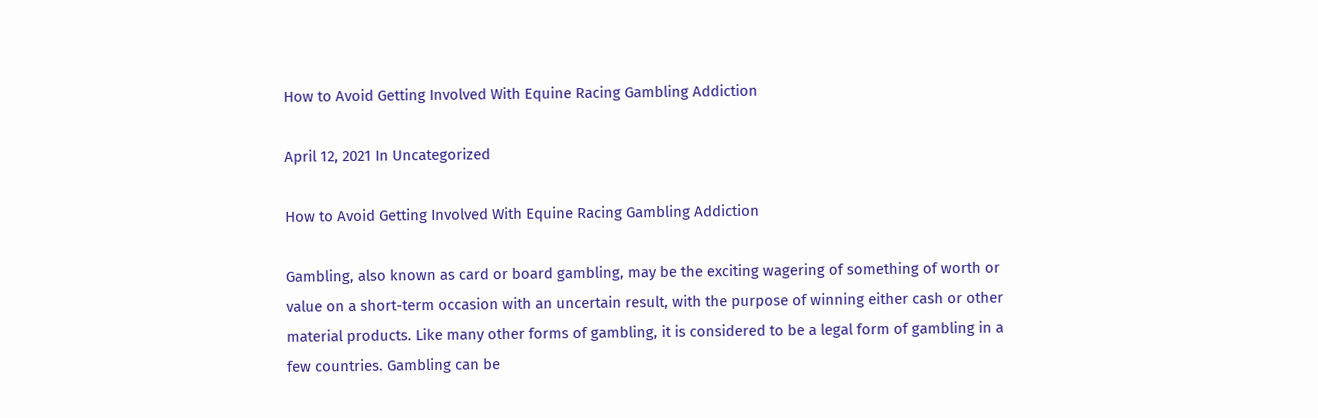How to Avoid Getting Involved With Equine Racing Gambling Addiction

April 12, 2021 In Uncategorized

How to Avoid Getting Involved With Equine Racing Gambling Addiction

Gambling, also known as card or board gambling, may be the exciting wagering of something of worth or value on a short-term occasion with an uncertain result, with the purpose of winning either cash or other material products. Like many other forms of gambling, it is considered to be a legal form of gambling in a few countries. Gambling can be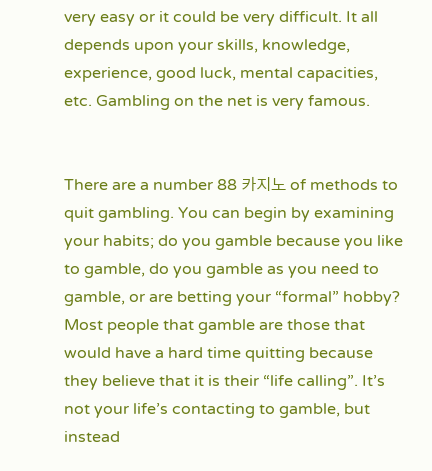very easy or it could be very difficult. It all depends upon your skills, knowledge, experience, good luck, mental capacities, etc. Gambling on the net is very famous.


There are a number 88 카지노 of methods to quit gambling. You can begin by examining your habits; do you gamble because you like to gamble, do you gamble as you need to gamble, or are betting your “formal” hobby? Most people that gamble are those that would have a hard time quitting because they believe that it is their “life calling”. It’s not your life’s contacting to gamble, but instead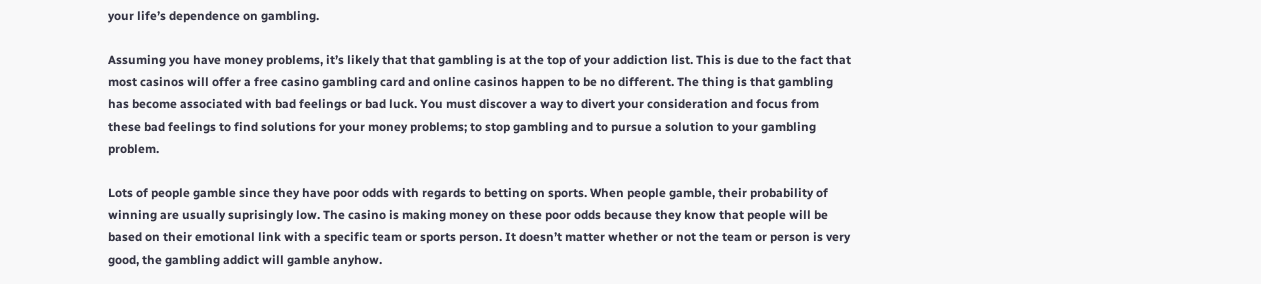your life’s dependence on gambling.

Assuming you have money problems, it’s likely that that gambling is at the top of your addiction list. This is due to the fact that most casinos will offer a free casino gambling card and online casinos happen to be no different. The thing is that gambling has become associated with bad feelings or bad luck. You must discover a way to divert your consideration and focus from these bad feelings to find solutions for your money problems; to stop gambling and to pursue a solution to your gambling problem.

Lots of people gamble since they have poor odds with regards to betting on sports. When people gamble, their probability of winning are usually suprisingly low. The casino is making money on these poor odds because they know that people will be based on their emotional link with a specific team or sports person. It doesn’t matter whether or not the team or person is very good, the gambling addict will gamble anyhow.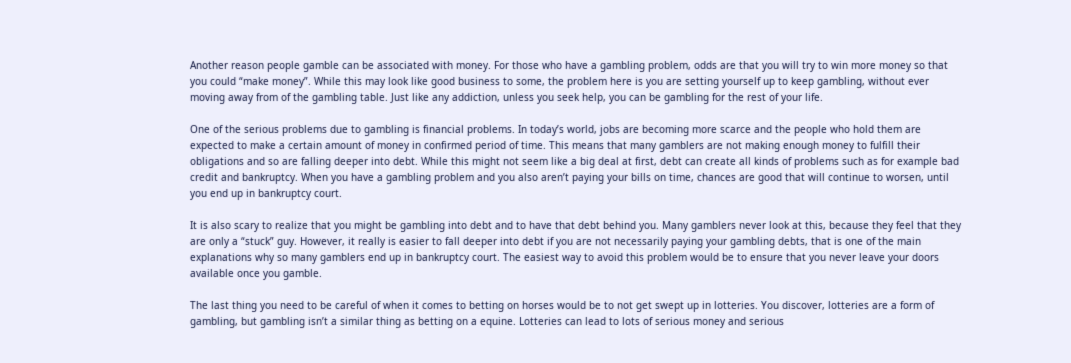Another reason people gamble can be associated with money. For those who have a gambling problem, odds are that you will try to win more money so that you could “make money”. While this may look like good business to some, the problem here is you are setting yourself up to keep gambling, without ever moving away from of the gambling table. Just like any addiction, unless you seek help, you can be gambling for the rest of your life.

One of the serious problems due to gambling is financial problems. In today’s world, jobs are becoming more scarce and the people who hold them are expected to make a certain amount of money in confirmed period of time. This means that many gamblers are not making enough money to fulfill their obligations and so are falling deeper into debt. While this might not seem like a big deal at first, debt can create all kinds of problems such as for example bad credit and bankruptcy. When you have a gambling problem and you also aren’t paying your bills on time, chances are good that will continue to worsen, until you end up in bankruptcy court.

It is also scary to realize that you might be gambling into debt and to have that debt behind you. Many gamblers never look at this, because they feel that they are only a “stuck” guy. However, it really is easier to fall deeper into debt if you are not necessarily paying your gambling debts, that is one of the main explanations why so many gamblers end up in bankruptcy court. The easiest way to avoid this problem would be to ensure that you never leave your doors available once you gamble.

The last thing you need to be careful of when it comes to betting on horses would be to not get swept up in lotteries. You discover, lotteries are a form of gambling, but gambling isn’t a similar thing as betting on a equine. Lotteries can lead to lots of serious money and serious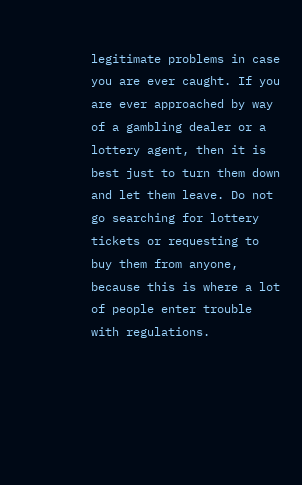legitimate problems in case you are ever caught. If you are ever approached by way of a gambling dealer or a lottery agent, then it is best just to turn them down and let them leave. Do not go searching for lottery tickets or requesting to buy them from anyone, because this is where a lot of people enter trouble with regulations.